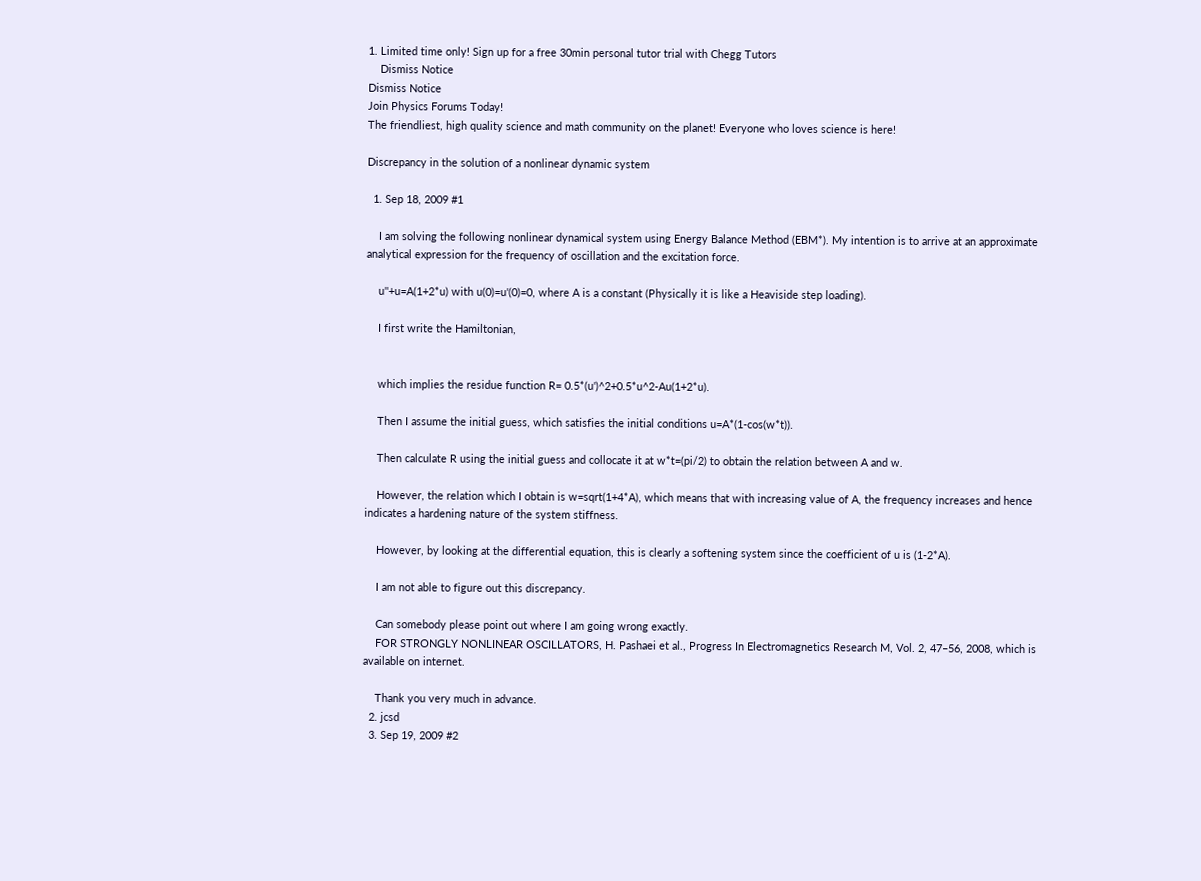1. Limited time only! Sign up for a free 30min personal tutor trial with Chegg Tutors
    Dismiss Notice
Dismiss Notice
Join Physics Forums Today!
The friendliest, high quality science and math community on the planet! Everyone who loves science is here!

Discrepancy in the solution of a nonlinear dynamic system

  1. Sep 18, 2009 #1

    I am solving the following nonlinear dynamical system using Energy Balance Method (EBM*). My intention is to arrive at an approximate analytical expression for the frequency of oscillation and the excitation force.

    u''+u=A(1+2*u) with u(0)=u'(0)=0, where A is a constant (Physically it is like a Heaviside step loading).

    I first write the Hamiltonian,


    which implies the residue function R= 0.5*(u')^2+0.5*u^2-Au(1+2*u).

    Then I assume the initial guess, which satisfies the initial conditions u=A*(1-cos(w*t)).

    Then calculate R using the initial guess and collocate it at w*t=(pi/2) to obtain the relation between A and w.

    However, the relation which I obtain is w=sqrt(1+4*A), which means that with increasing value of A, the frequency increases and hence indicates a hardening nature of the system stiffness.

    However, by looking at the differential equation, this is clearly a softening system since the coefficient of u is (1-2*A).

    I am not able to figure out this discrepancy.

    Can somebody please point out where I am going wrong exactly.
    FOR STRONGLY NONLINEAR OSCILLATORS, H. Pashaei et al., Progress In Electromagnetics Research M, Vol. 2, 47–56, 2008, which is available on internet.

    Thank you very much in advance.
  2. jcsd
  3. Sep 19, 2009 #2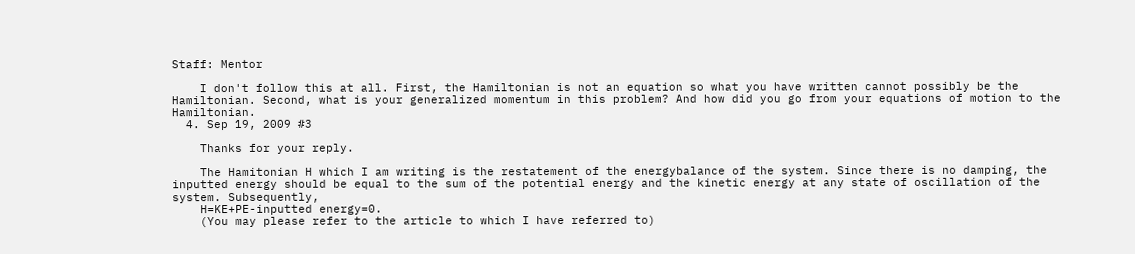Staff: Mentor

    I don't follow this at all. First, the Hamiltonian is not an equation so what you have written cannot possibly be the Hamiltonian. Second, what is your generalized momentum in this problem? And how did you go from your equations of motion to the Hamiltonian.
  4. Sep 19, 2009 #3

    Thanks for your reply.

    The Hamitonian H which I am writing is the restatement of the energybalance of the system. Since there is no damping, the inputted energy should be equal to the sum of the potential energy and the kinetic energy at any state of oscillation of the system. Subsequently,
    H=KE+PE-inputted energy=0.
    (You may please refer to the article to which I have referred to)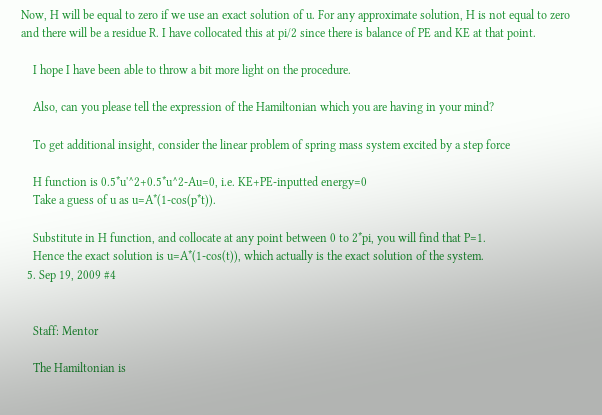Now, H will be equal to zero if we use an exact solution of u. For any approximate solution, H is not equal to zero and there will be a residue R. I have collocated this at pi/2 since there is balance of PE and KE at that point.

    I hope I have been able to throw a bit more light on the procedure.

    Also, can you please tell the expression of the Hamiltonian which you are having in your mind?

    To get additional insight, consider the linear problem of spring mass system excited by a step force

    H function is 0.5*u'^2+0.5*u^2-Au=0, i.e. KE+PE-inputted energy=0
    Take a guess of u as u=A*(1-cos(p*t)).

    Substitute in H function, and collocate at any point between 0 to 2*pi, you will find that P=1.
    Hence the exact solution is u=A*(1-cos(t)), which actually is the exact solution of the system.
  5. Sep 19, 2009 #4


    Staff: Mentor

    The Hamiltonian is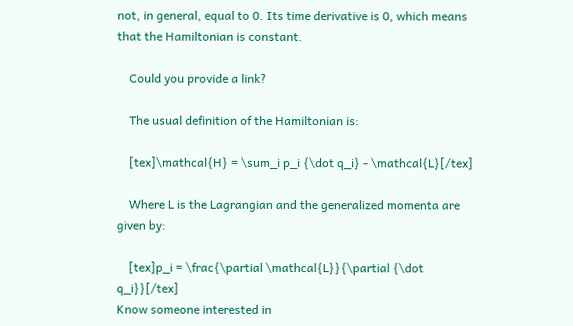not, in general, equal to 0. Its time derivative is 0, which means that the Hamiltonian is constant.

    Could you provide a link?

    The usual definition of the Hamiltonian is:

    [tex]\mathcal{H} = \sum_i p_i {\dot q_i} - \mathcal{L}[/tex]

    Where L is the Lagrangian and the generalized momenta are given by:

    [tex]p_i = \frac{\partial \mathcal{L}}{\partial {\dot q_i}}[/tex]
Know someone interested in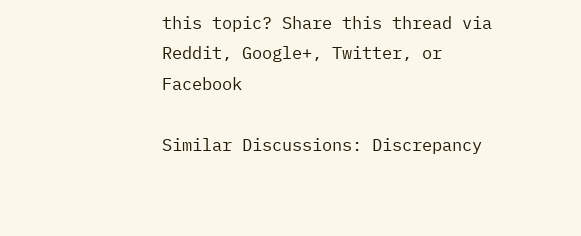this topic? Share this thread via Reddit, Google+, Twitter, or Facebook

Similar Discussions: Discrepancy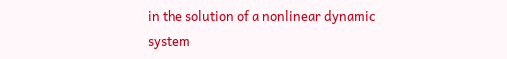in the solution of a nonlinear dynamic system